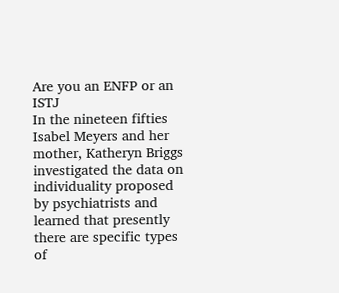Are you an ENFP or an ISTJ
In the nineteen fifties Isabel Meyers and her mother, Katheryn Briggs investigated the data on individuality proposed by psychiatrists and learned that presently there are specific types of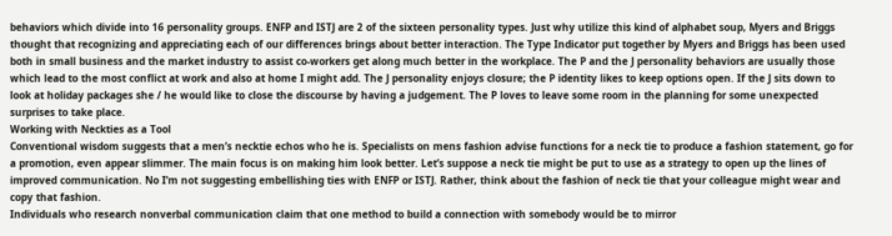behaviors which divide into 16 personality groups. ENFP and ISTJ are 2 of the sixteen personality types. Just why utilize this kind of alphabet soup, Myers and Briggs thought that recognizing and appreciating each of our differences brings about better interaction. The Type Indicator put together by Myers and Briggs has been used both in small business and the market industry to assist co-workers get along much better in the workplace. The P and the J personality behaviors are usually those which lead to the most conflict at work and also at home I might add. The J personality enjoys closure; the P identity likes to keep options open. If the J sits down to look at holiday packages she / he would like to close the discourse by having a judgement. The P loves to leave some room in the planning for some unexpected surprises to take place.
Working with Neckties as a Tool
Conventional wisdom suggests that a men’s necktie echos who he is. Specialists on mens fashion advise functions for a neck tie to produce a fashion statement, go for a promotion, even appear slimmer. The main focus is on making him look better. Let’s suppose a neck tie might be put to use as a strategy to open up the lines of improved communication. No I’m not suggesting embellishing ties with ENFP or ISTJ. Rather, think about the fashion of neck tie that your colleague might wear and copy that fashion.
Individuals who research nonverbal communication claim that one method to build a connection with somebody would be to mirror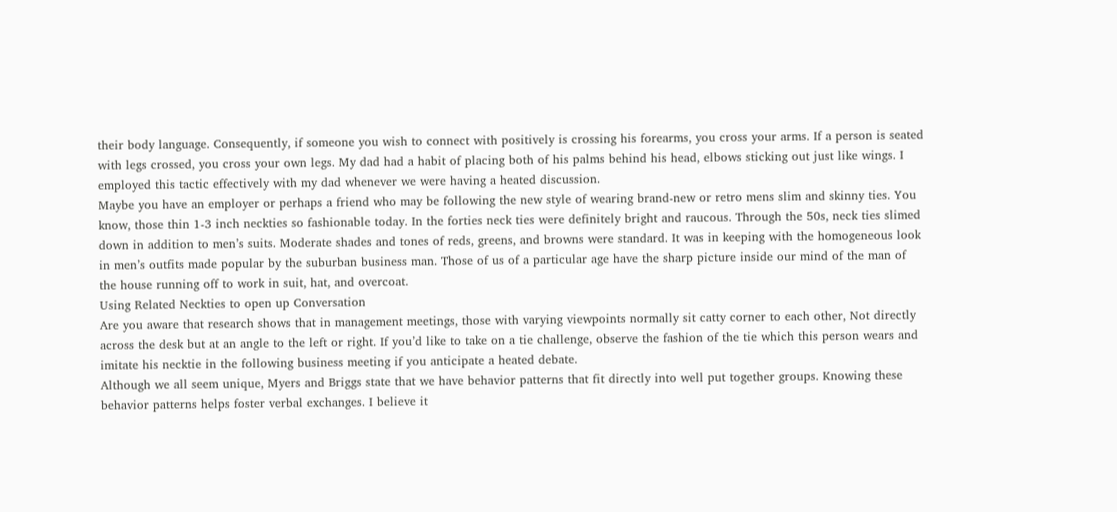their body language. Consequently, if someone you wish to connect with positively is crossing his forearms, you cross your arms. If a person is seated with legs crossed, you cross your own legs. My dad had a habit of placing both of his palms behind his head, elbows sticking out just like wings. I employed this tactic effectively with my dad whenever we were having a heated discussion.
Maybe you have an employer or perhaps a friend who may be following the new style of wearing brand-new or retro mens slim and skinny ties. You know, those thin 1-3 inch neckties so fashionable today. In the forties neck ties were definitely bright and raucous. Through the 50s, neck ties slimed down in addition to men’s suits. Moderate shades and tones of reds, greens, and browns were standard. It was in keeping with the homogeneous look in men’s outfits made popular by the suburban business man. Those of us of a particular age have the sharp picture inside our mind of the man of the house running off to work in suit, hat, and overcoat.
Using Related Neckties to open up Conversation
Are you aware that research shows that in management meetings, those with varying viewpoints normally sit catty corner to each other, Not directly across the desk but at an angle to the left or right. If you’d like to take on a tie challenge, observe the fashion of the tie which this person wears and imitate his necktie in the following business meeting if you anticipate a heated debate.
Although we all seem unique, Myers and Briggs state that we have behavior patterns that fit directly into well put together groups. Knowing these behavior patterns helps foster verbal exchanges. I believe it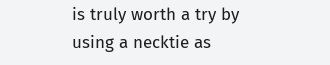is truly worth a try by using a necktie as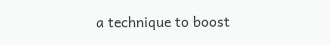a technique to boost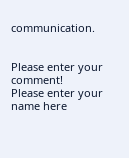communication.


Please enter your comment!
Please enter your name here